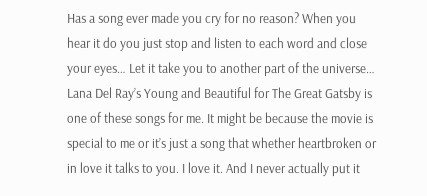Has a song ever made you cry for no reason? When you hear it do you just stop and listen to each word and close your eyes… Let it take you to another part of the universe… Lana Del Ray’s Young and Beautiful for The Great Gatsby is one of these songs for me. It might be because the movie is special to me or it’s just a song that whether heartbroken or in love it talks to you. I love it. And I never actually put it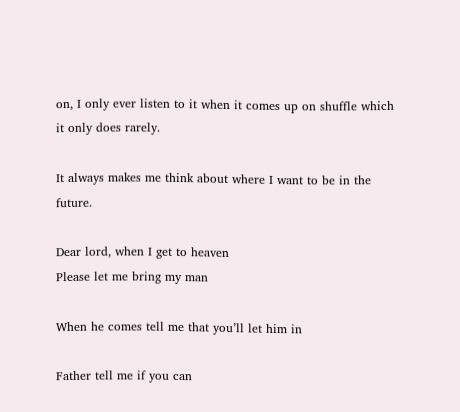on, I only ever listen to it when it comes up on shuffle which it only does rarely.

It always makes me think about where I want to be in the future.

Dear lord, when I get to heaven
Please let me bring my man

When he comes tell me that you’ll let him in

Father tell me if you can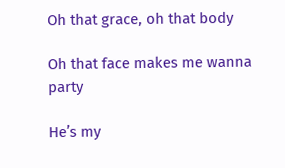Oh that grace, oh that body

Oh that face makes me wanna party

He’s my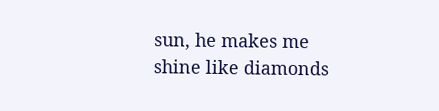sun, he makes me shine like diamonds